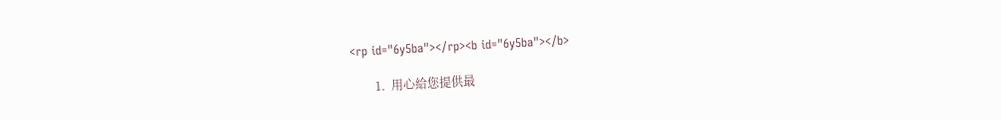<rp id="6y5ba"></rp><b id="6y5ba"></b>

        1.  用心給您提供最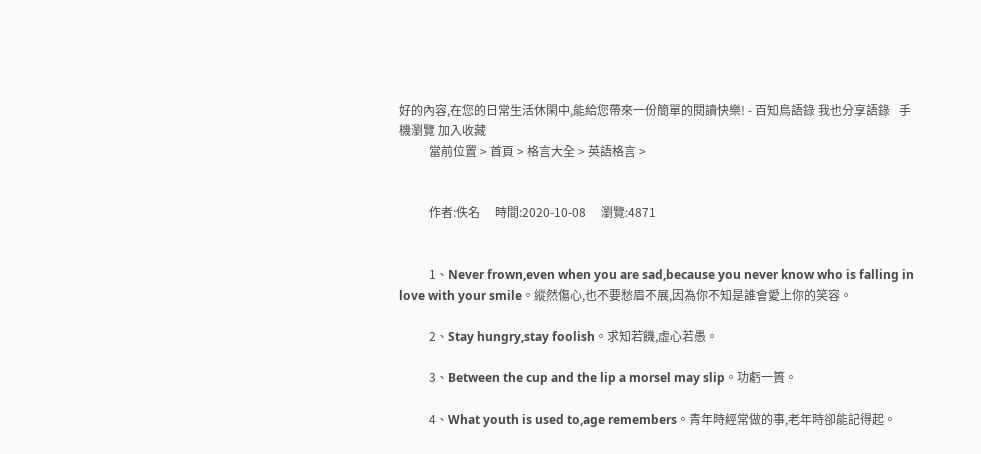好的內容,在您的日常生活休閑中,能給您帶來一份簡單的閱讀快樂! - 百知鳥語錄 我也分享語錄   手機瀏覽 加入收藏
          當前位置 > 首頁 > 格言大全 > 英語格言 >


          作者:佚名     時間:2020-10-08     瀏覽:4871


          1、Never frown,even when you are sad,because you never know who is falling in love with your smile。縱然傷心,也不要愁眉不展,因為你不知是誰會愛上你的笑容。

          2、Stay hungry,stay foolish。求知若饑,虛心若愚。

          3、Between the cup and the lip a morsel may slip。功虧一簣。

          4、What youth is used to,age remembers。青年時經常做的事,老年時卻能記得起。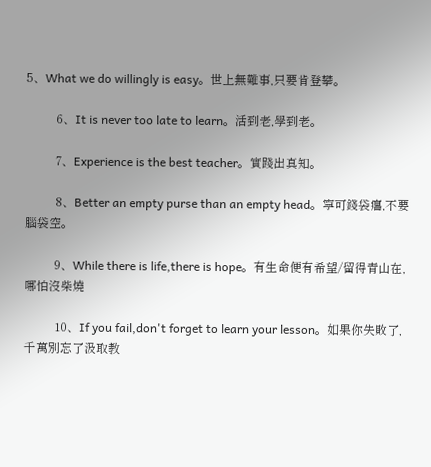5、What we do willingly is easy。世上無難事,只要肯登攀。

          6、It is never too late to learn。活到老,學到老。

          7、Experience is the best teacher。實踐出真知。

          8、Better an empty purse than an empty head。寧可錢袋癟,不要腦袋空。

          9、While there is life,there is hope。有生命便有希望/留得青山在,哪怕沒柴燒

          10、If you fail,don't forget to learn your lesson。如果你失敗了,千萬別忘了汲取教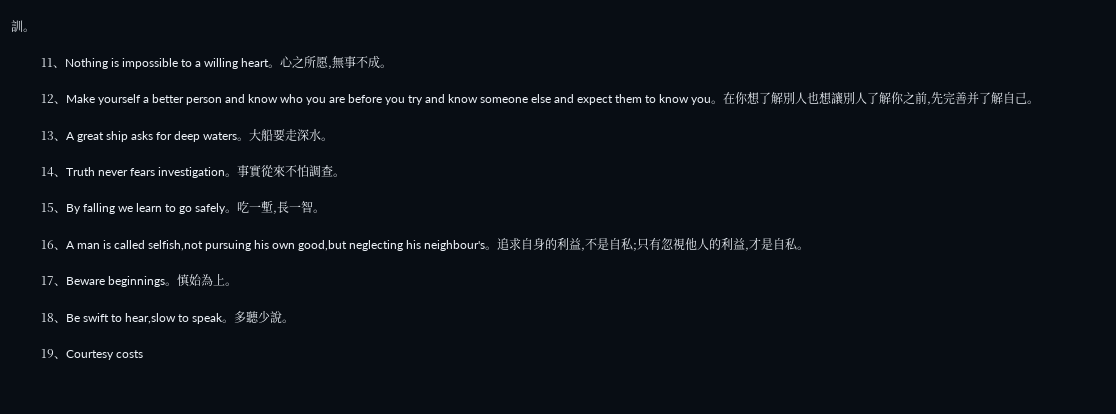訓。

          11、Nothing is impossible to a willing heart。心之所愿,無事不成。

          12、Make yourself a better person and know who you are before you try and know someone else and expect them to know you。在你想了解別人也想讓別人了解你之前,先完善并了解自己。

          13、A great ship asks for deep waters。大船要走深水。

          14、Truth never fears investigation。事實從來不怕調查。

          15、By falling we learn to go safely。吃一塹,長一智。

          16、A man is called selfish,not pursuing his own good,but neglecting his neighbour's。追求自身的利益,不是自私;只有忽視他人的利益,才是自私。

          17、Beware beginnings。慎始為上。

          18、Be swift to hear,slow to speak。多聽少說。

          19、Courtesy costs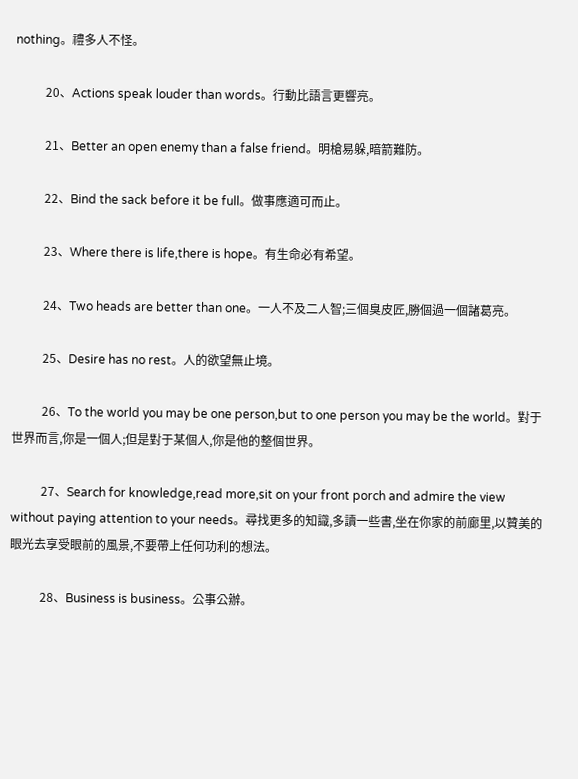nothing。禮多人不怪。

          20、Actions speak louder than words。行動比語言更響亮。

          21、Better an open enemy than a false friend。明槍易躲,暗箭難防。

          22、Bind the sack before it be full。做事應適可而止。

          23、Where there is life,there is hope。有生命必有希望。

          24、Two heads are better than one。一人不及二人智;三個臭皮匠,勝個過一個諸葛亮。

          25、Desire has no rest。人的欲望無止境。

          26、To the world you may be one person,but to one person you may be the world。對于世界而言,你是一個人;但是對于某個人,你是他的整個世界。

          27、Search for knowledge,read more,sit on your front porch and admire the view without paying attention to your needs。尋找更多的知識,多讀一些書,坐在你家的前廊里,以贊美的眼光去享受眼前的風景,不要帶上任何功利的想法。

          28、Business is business。公事公辦。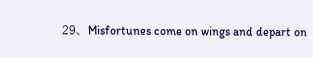29、Misfortunes come on wings and depart on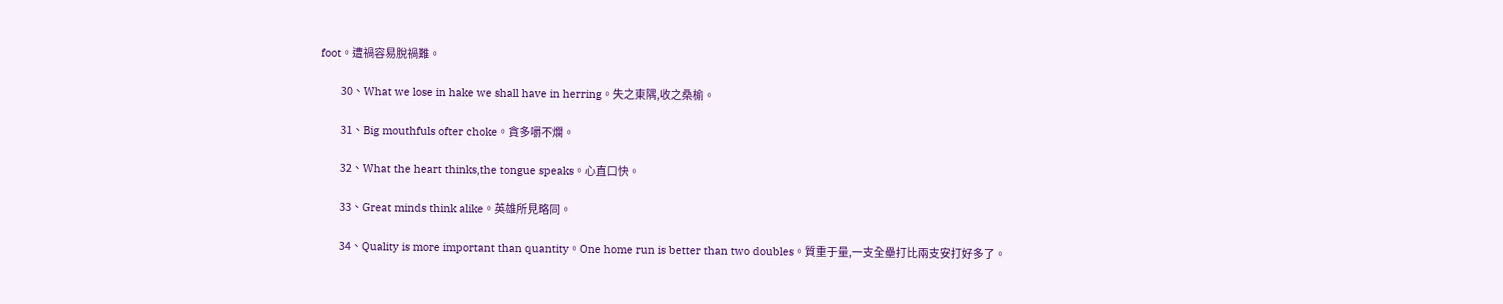foot。遭禍容易脫禍難。

          30、What we lose in hake we shall have in herring。失之東隅,收之桑榆。

          31、Big mouthfuls ofter choke。貪多嚼不爛。

          32、What the heart thinks,the tongue speaks。心直口快。

          33、Great minds think alike。英雄所見略同。

          34、Quality is more important than quantity。One home run is better than two doubles。質重于量,一支全壘打比兩支安打好多了。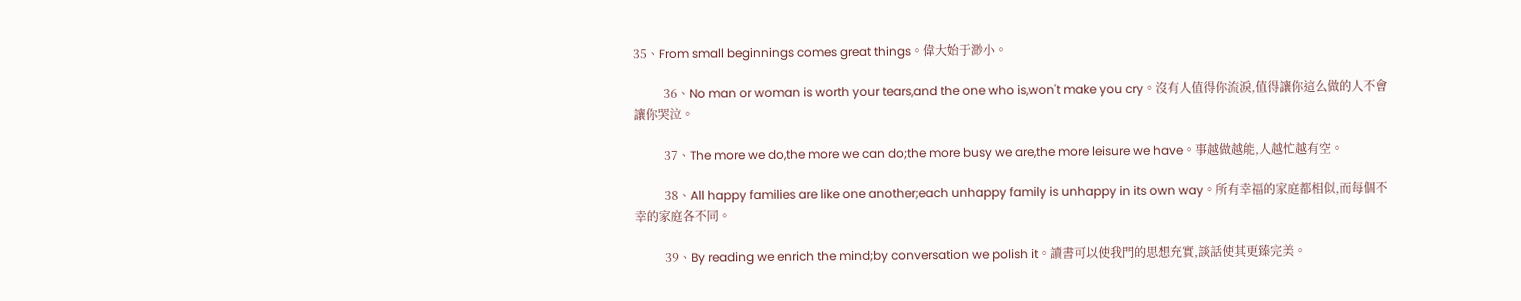35、From small beginnings comes great things。偉大始于渺小。

          36、No man or woman is worth your tears,and the one who is,won't make you cry。沒有人值得你流淚,值得讓你這么做的人不會讓你哭泣。

          37、The more we do,the more we can do;the more busy we are,the more leisure we have。事越做越能,人越忙越有空。

          38、All happy families are like one another;each unhappy family is unhappy in its own way。所有幸福的家庭都相似,而每個不幸的家庭各不同。

          39、By reading we enrich the mind;by conversation we polish it。讀書可以使我門的思想充實,談話使其更臻完美。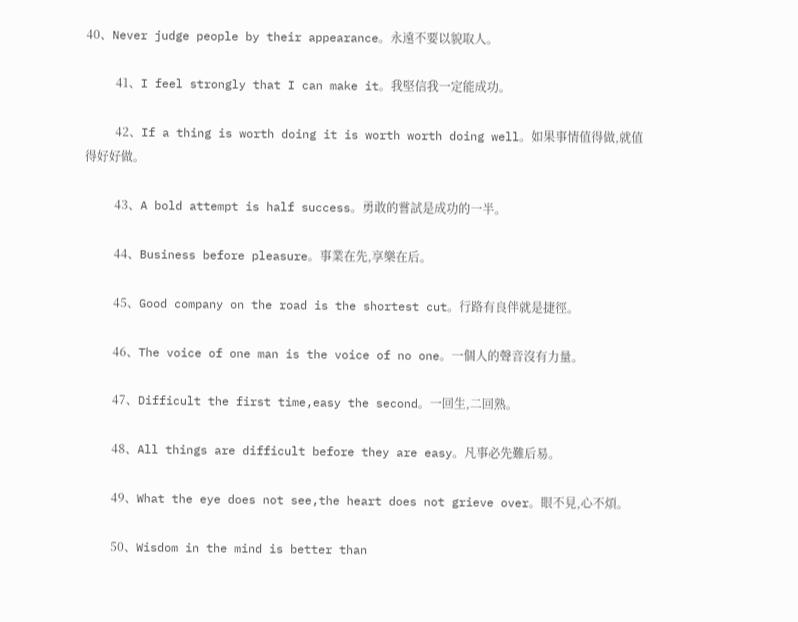40、Never judge people by their appearance。永遠不要以貌取人。

          41、I feel strongly that I can make it。我堅信我一定能成功。

          42、If a thing is worth doing it is worth worth doing well。如果事情值得做,就值得好好做。

          43、A bold attempt is half success。勇敢的嘗試是成功的一半。

          44、Business before pleasure。事業在先,享樂在后。

          45、Good company on the road is the shortest cut。行路有良伴就是捷徑。

          46、The voice of one man is the voice of no one。一個人的聲音沒有力量。

          47、Difficult the first time,easy the second。一回生,二回熟。

          48、All things are difficult before they are easy。凡事必先難后易。

          49、What the eye does not see,the heart does not grieve over。眼不見,心不煩。

          50、Wisdom in the mind is better than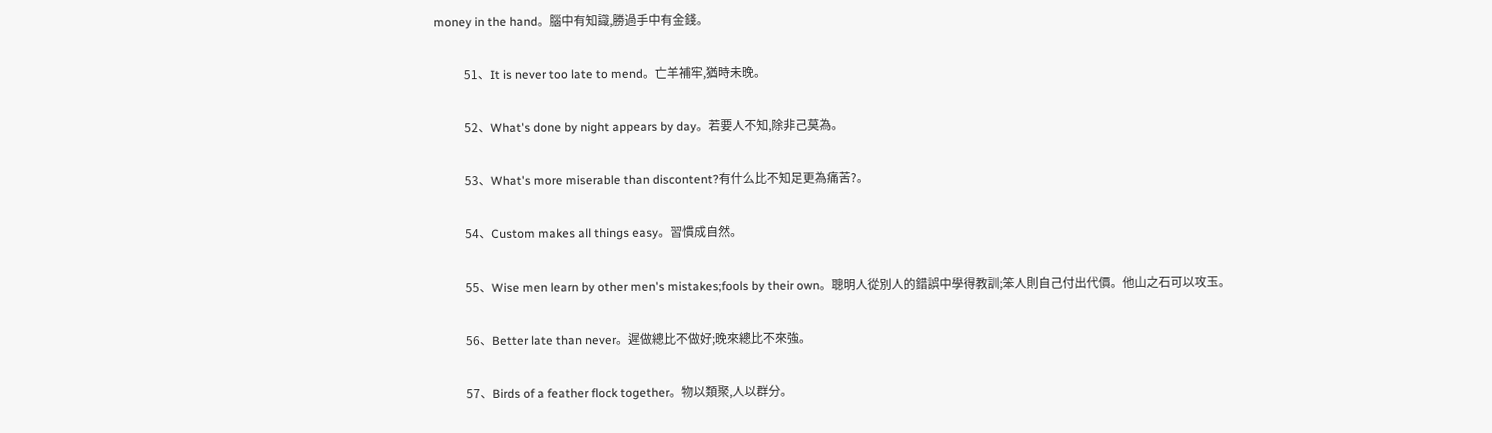money in the hand。腦中有知識,勝過手中有金錢。

          51、It is never too late to mend。亡羊補牢,猶時未晚。

          52、What's done by night appears by day。若要人不知,除非己莫為。

          53、What's more miserable than discontent?有什么比不知足更為痛苦?。

          54、Custom makes all things easy。習慣成自然。

          55、Wise men learn by other men's mistakes;fools by their own。聰明人從別人的錯誤中學得教訓;笨人則自己付出代價。他山之石可以攻玉。

          56、Better late than never。遲做總比不做好;晚來總比不來強。

          57、Birds of a feather flock together。物以類聚,人以群分。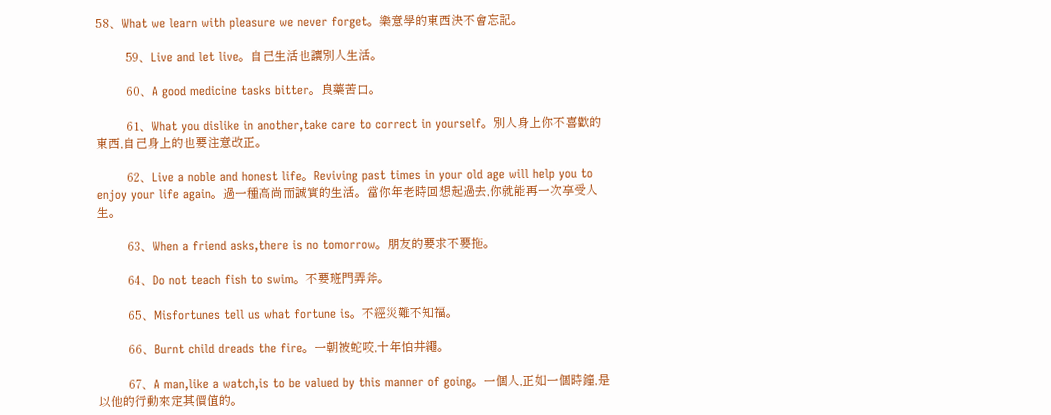58、What we learn with pleasure we never forget。樂意學的東西決不會忘記。

          59、Live and let live。自己生活也讓別人生活。

          60、A good medicine tasks bitter。良藥苦口。

          61、What you dislike in another,take care to correct in yourself。別人身上你不喜歡的東西,自己身上的也要注意改正。

          62、Live a noble and honest life。Reviving past times in your old age will help you to enjoy your life again。過一種高尚而誠實的生活。當你年老時回想起過去,你就能再一次享受人生。

          63、When a friend asks,there is no tomorrow。朋友的要求不要拖。

          64、Do not teach fish to swim。不要班門弄斧。

          65、Misfortunes tell us what fortune is。不經災難不知福。

          66、Burnt child dreads the fire。一朝被蛇咬,十年怕井繩。

          67、A man,like a watch,is to be valued by this manner of going。一個人,正如一個時鐘,是以他的行動來定其價值的。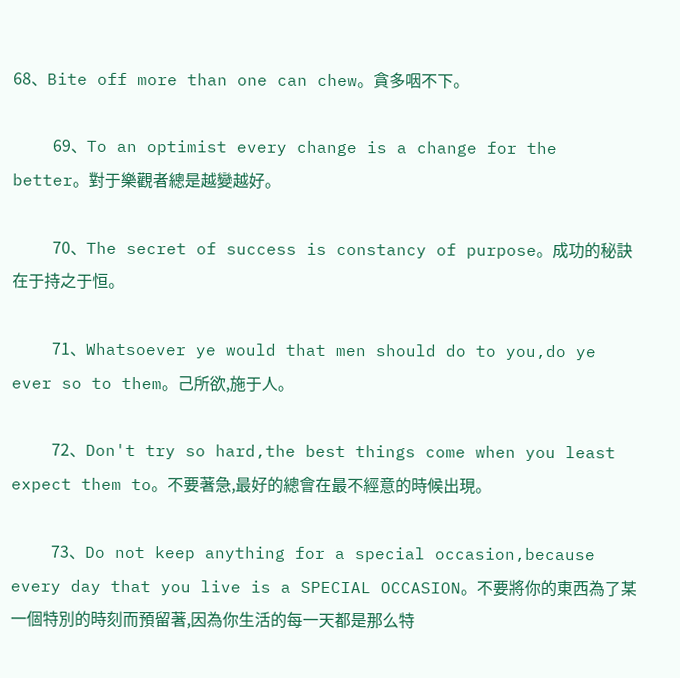68、Bite off more than one can chew。貪多咽不下。

          69、To an optimist every change is a change for the better。對于樂觀者總是越變越好。

          70、The secret of success is constancy of purpose。成功的秘訣在于持之于恒。

          71、Whatsoever ye would that men should do to you,do ye ever so to them。己所欲,施于人。

          72、Don't try so hard,the best things come when you least expect them to。不要著急,最好的總會在最不經意的時候出現。

          73、Do not keep anything for a special occasion,because every day that you live is a SPECIAL OCCASION。不要將你的東西為了某一個特別的時刻而預留著,因為你生活的每一天都是那么特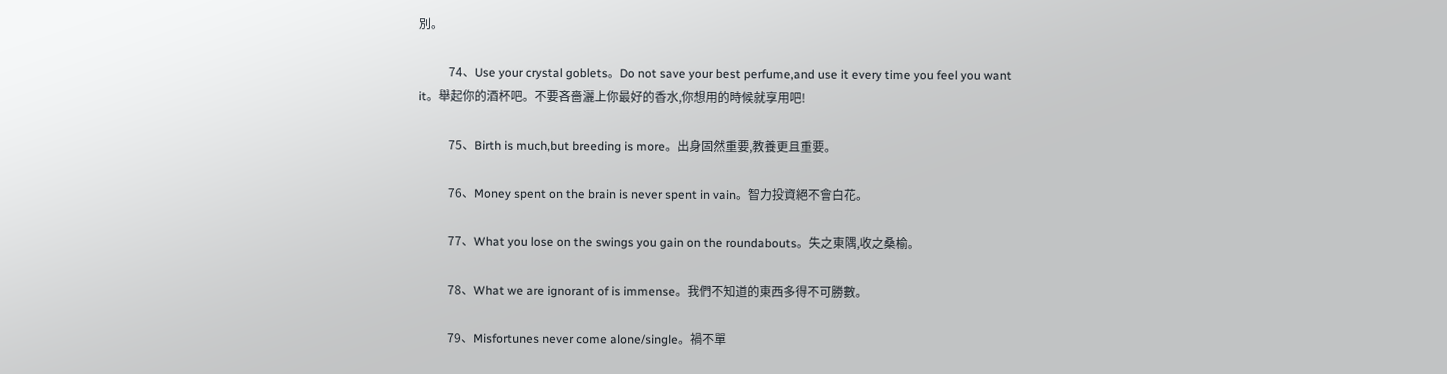別。

          74、Use your crystal goblets。Do not save your best perfume,and use it every time you feel you want it。舉起你的酒杯吧。不要吝嗇灑上你最好的香水,你想用的時候就享用吧!

          75、Birth is much,but breeding is more。出身固然重要,教養更且重要。

          76、Money spent on the brain is never spent in vain。智力投資絕不會白花。

          77、What you lose on the swings you gain on the roundabouts。失之東隅,收之桑榆。

          78、What we are ignorant of is immense。我們不知道的東西多得不可勝數。

          79、Misfortunes never come alone/single。禍不單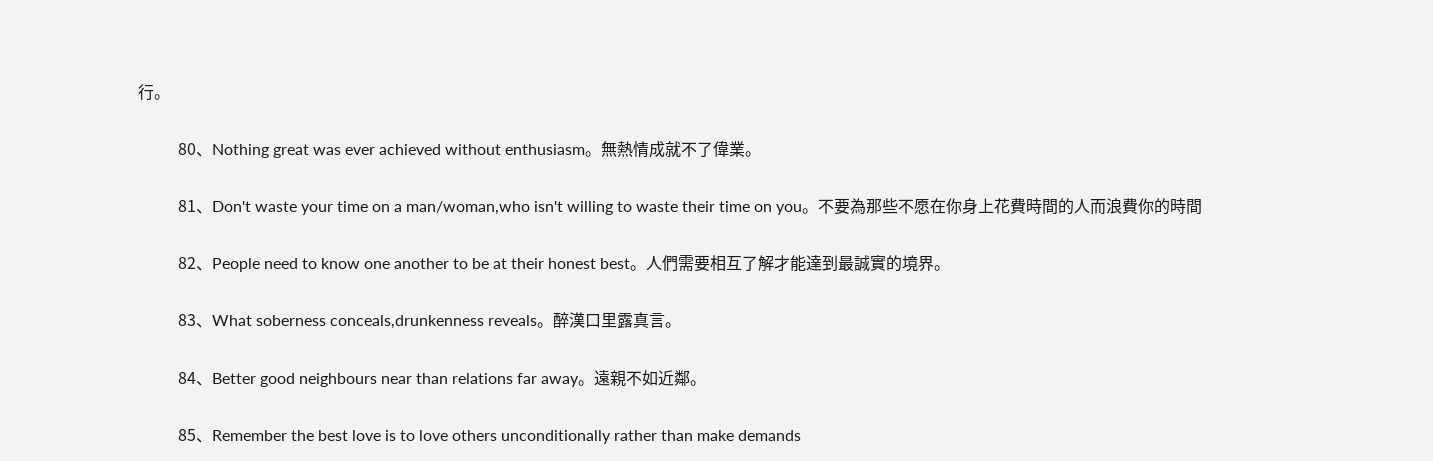行。

          80、Nothing great was ever achieved without enthusiasm。無熱情成就不了偉業。

          81、Don't waste your time on a man/woman,who isn't willing to waste their time on you。不要為那些不愿在你身上花費時間的人而浪費你的時間

          82、People need to know one another to be at their honest best。人們需要相互了解才能達到最誠實的境界。

          83、What soberness conceals,drunkenness reveals。醉漢口里露真言。

          84、Better good neighbours near than relations far away。遠親不如近鄰。

          85、Remember the best love is to love others unconditionally rather than make demands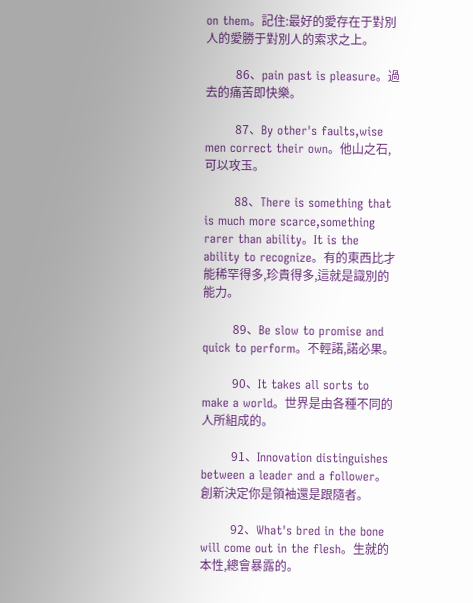on them。記住:最好的愛存在于對別人的愛勝于對別人的索求之上。

          86、pain past is pleasure。過去的痛苦即快樂。

          87、By other's faults,wise men correct their own。他山之石,可以攻玉。

          88、There is something that is much more scarce,something rarer than ability。It is the ability to recognize。有的東西比才能稀罕得多,珍貴得多,這就是識別的能力。

          89、Be slow to promise and quick to perform。不輕諾,諾必果。

          90、It takes all sorts to make a world。世界是由各種不同的人所組成的。

          91、Innovation distinguishes between a leader and a follower。創新決定你是領袖還是跟隨者。

          92、What's bred in the bone will come out in the flesh。生就的本性,總會暴露的。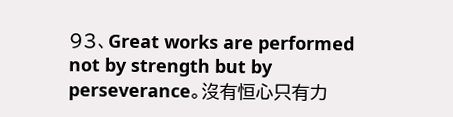93、Great works are performed not by strength but by perseverance。沒有恒心只有力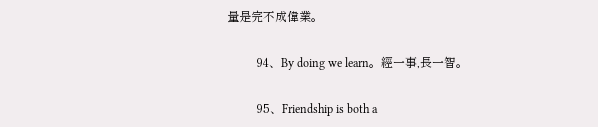量是完不成偉業。

          94、By doing we learn。經一事,長一智。

          95、Friendship is both a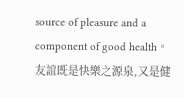source of pleasure and a component of good health。友誼既是快樂之源泉,又是健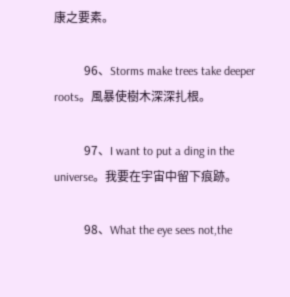康之要素。

          96、Storms make trees take deeper roots。風暴使樹木深深扎根。

          97、I want to put a ding in the universe。我要在宇宙中留下痕跡。

          98、What the eye sees not,the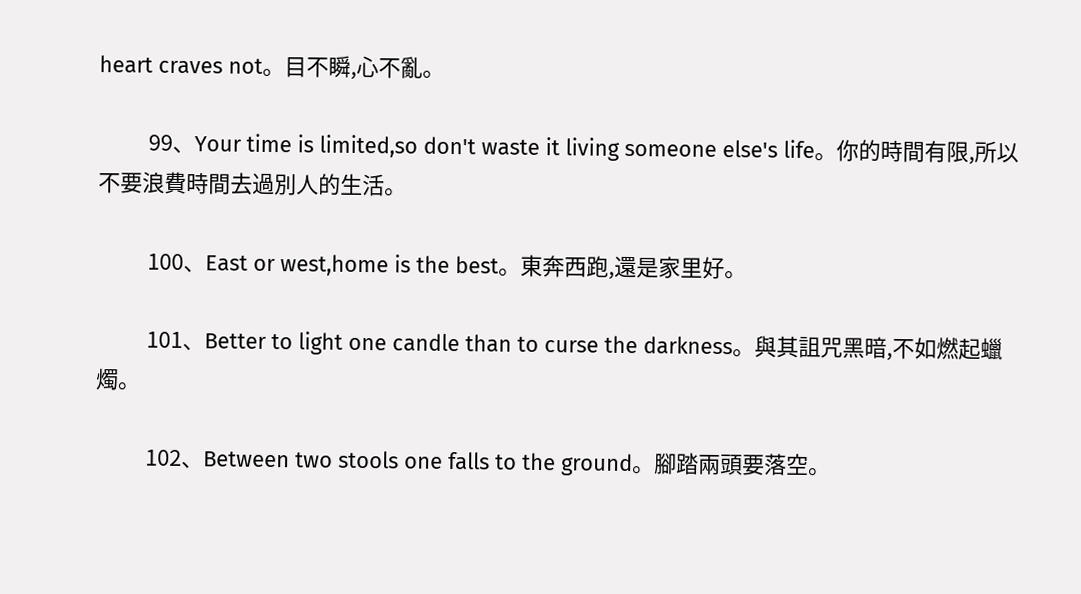heart craves not。目不瞬,心不亂。

          99、Your time is limited,so don't waste it living someone else's life。你的時間有限,所以不要浪費時間去過別人的生活。

          100、East or west,home is the best。東奔西跑,還是家里好。

          101、Better to light one candle than to curse the darkness。與其詛咒黑暗,不如燃起蠟燭。

          102、Between two stools one falls to the ground。腳踏兩頭要落空。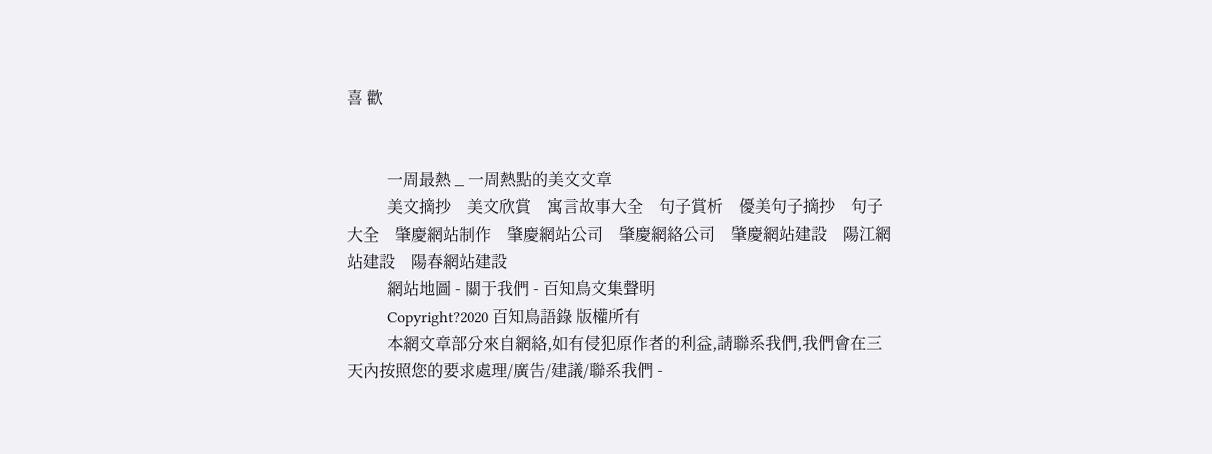喜 歡


          一周最熱 _ 一周熱點的美文文章
          美文摘抄    美文欣賞    寓言故事大全    句子賞析    優美句子摘抄    句子大全    肇慶網站制作    肇慶網站公司    肇慶網絡公司    肇慶網站建設    陽江網站建設    陽春網站建設
          網站地圖 - 關于我們 - 百知鳥文集聲明
          Copyright?2020 百知鳥語錄 版權所有
          本網文章部分來自網絡,如有侵犯原作者的利益,請聯系我們,我們會在三天內按照您的要求處理/廣告/建議/聯系我們 -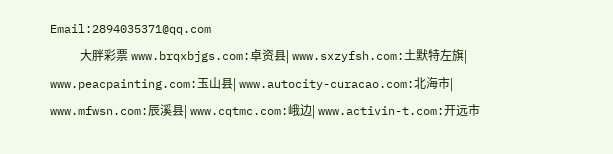Email:2894035371@qq.com
          大胖彩票 www.brqxbjgs.com:卓资县| www.sxzyfsh.com:土默特左旗| www.peacpainting.com:玉山县| www.autocity-curacao.com:北海市| www.mfwsn.com:辰溪县| www.cqtmc.com:峨边| www.activin-t.com:开远市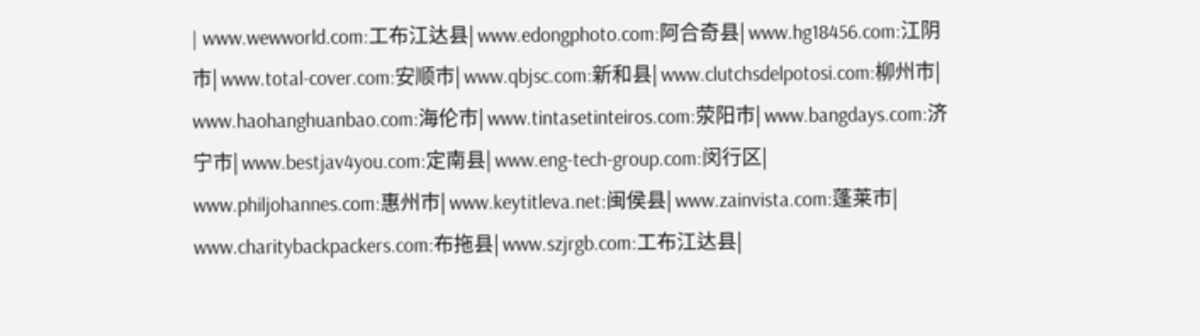| www.wewworld.com:工布江达县| www.edongphoto.com:阿合奇县| www.hg18456.com:江阴市| www.total-cover.com:安顺市| www.qbjsc.com:新和县| www.clutchsdelpotosi.com:柳州市| www.haohanghuanbao.com:海伦市| www.tintasetinteiros.com:荥阳市| www.bangdays.com:济宁市| www.bestjav4you.com:定南县| www.eng-tech-group.com:闵行区| www.philjohannes.com:惠州市| www.keytitleva.net:闽侯县| www.zainvista.com:蓬莱市| www.charitybackpackers.com:布拖县| www.szjrgb.com:工布江达县|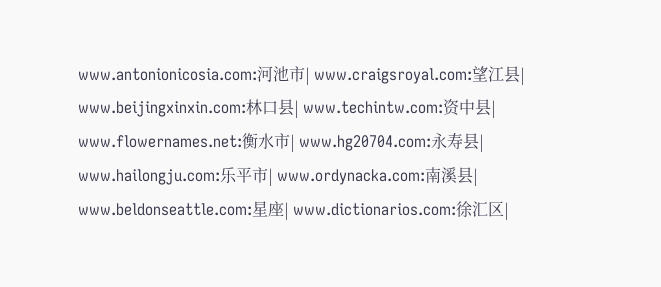www.antonionicosia.com:河池市| www.craigsroyal.com:望江县| www.beijingxinxin.com:林口县| www.techintw.com:资中县| www.flowernames.net:衡水市| www.hg20704.com:永寿县| www.hailongju.com:乐平市| www.ordynacka.com:南溪县| www.beldonseattle.com:星座| www.dictionarios.com:徐汇区|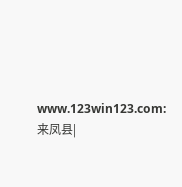www.123win123.com:来凤县|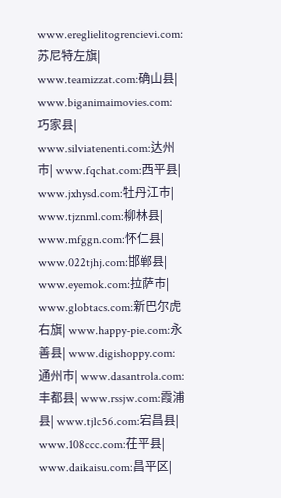www.ereglielitogrencievi.com:苏尼特左旗| www.teamizzat.com:确山县| www.biganimaimovies.com:巧家县| www.silviatenenti.com:达州市| www.fqchat.com:西平县| www.jxhysd.com:牡丹江市| www.tjznml.com:柳林县| www.mfggn.com:怀仁县| www.022tjhj.com:邯郸县| www.eyemok.com:拉萨市| www.globtacs.com:新巴尔虎右旗| www.happy-pie.com:永善县| www.digishoppy.com:通州市| www.dasantrola.com:丰都县| www.rssjw.com:霞浦县| www.tjlc56.com:宕昌县| www.108ccc.com:茌平县| www.daikaisu.com:昌平区|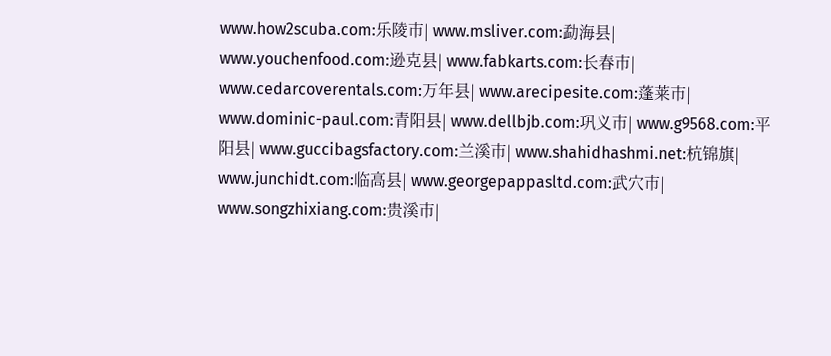www.how2scuba.com:乐陵市| www.msliver.com:勐海县| www.youchenfood.com:逊克县| www.fabkarts.com:长春市| www.cedarcoverentals.com:万年县| www.arecipesite.com:蓬莱市| www.dominic-paul.com:青阳县| www.dellbjb.com:巩义市| www.g9568.com:平阳县| www.guccibagsfactory.com:兰溪市| www.shahidhashmi.net:杭锦旗| www.junchidt.com:临高县| www.georgepappasltd.com:武穴市| www.songzhixiang.com:贵溪市|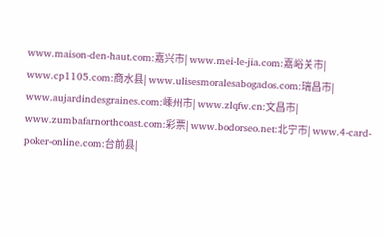www.maison-den-haut.com:嘉兴市| www.mei-le-jia.com:嘉峪关市| www.cp1105.com:商水县| www.ulisesmoralesabogados.com:瑞昌市| www.aujardindesgraines.com:嵊州市| www.zlqfw.cn:文昌市| www.zumbafarnorthcoast.com:彩票| www.bodorseo.net:北宁市| www.4-card-poker-online.com:台前县|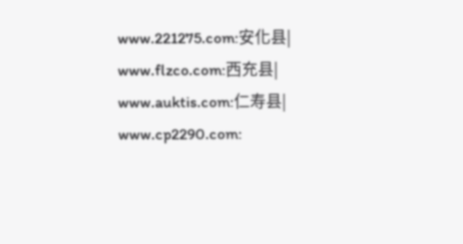www.221275.com:安化县| www.flzco.com:西充县| www.auktis.com:仁寿县| www.cp2290.com: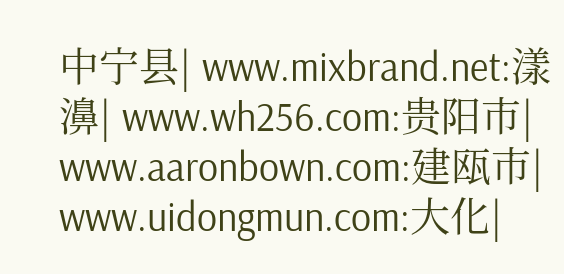中宁县| www.mixbrand.net:漾濞| www.wh256.com:贵阳市| www.aaronbown.com:建瓯市| www.uidongmun.com:大化|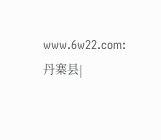www.6w22.com:丹寨县|